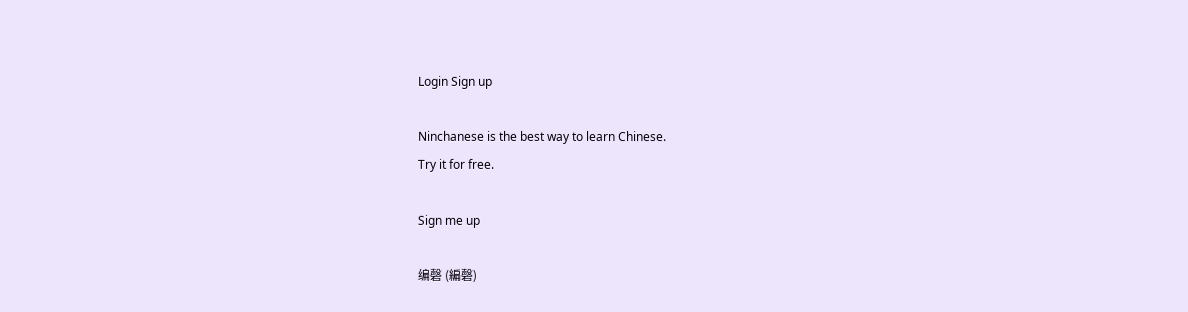Login Sign up

Ninchanese is the best way to learn Chinese.
Try it for free.

Sign me up

编磬 (編磬)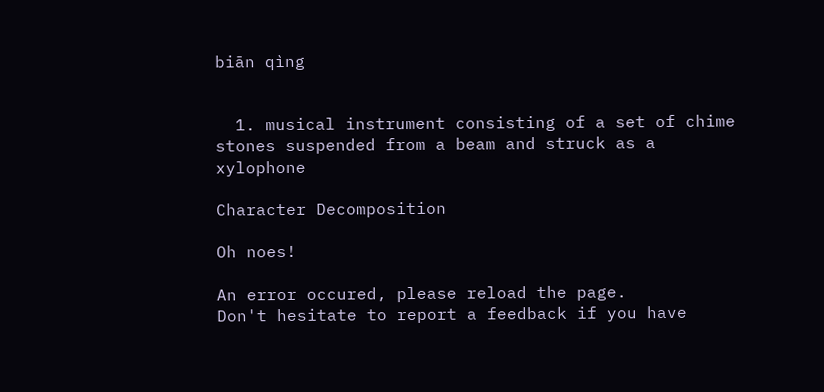biān qìng


  1. musical instrument consisting of a set of chime stones suspended from a beam and struck as a xylophone

Character Decomposition

Oh noes!

An error occured, please reload the page.
Don't hesitate to report a feedback if you have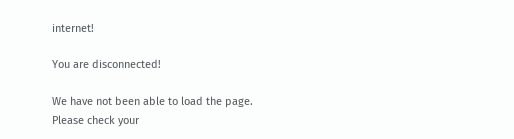internet!

You are disconnected!

We have not been able to load the page.
Please check your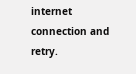internet connection and retry.